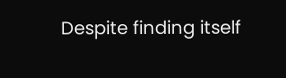Despite finding itself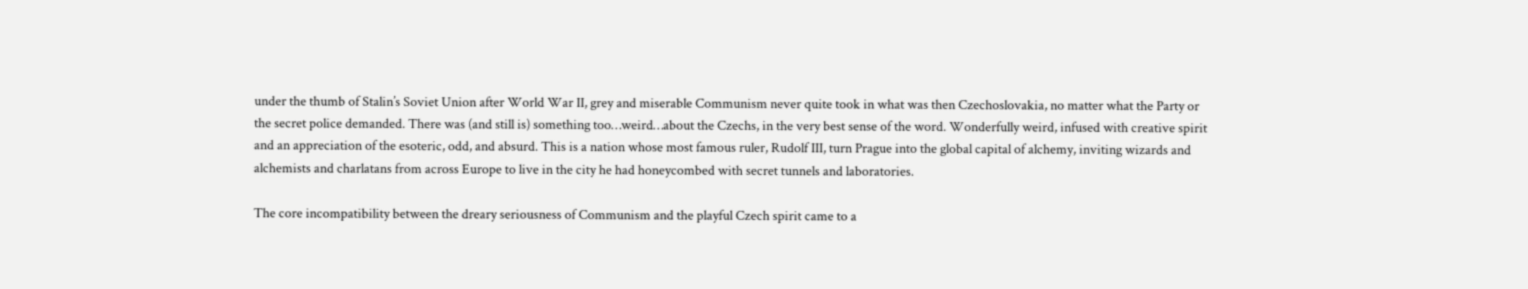under the thumb of Stalin’s Soviet Union after World War II, grey and miserable Communism never quite took in what was then Czechoslovakia, no matter what the Party or the secret police demanded. There was (and still is) something too…weird…about the Czechs, in the very best sense of the word. Wonderfully weird, infused with creative spirit and an appreciation of the esoteric, odd, and absurd. This is a nation whose most famous ruler, Rudolf III, turn Prague into the global capital of alchemy, inviting wizards and alchemists and charlatans from across Europe to live in the city he had honeycombed with secret tunnels and laboratories.

The core incompatibility between the dreary seriousness of Communism and the playful Czech spirit came to a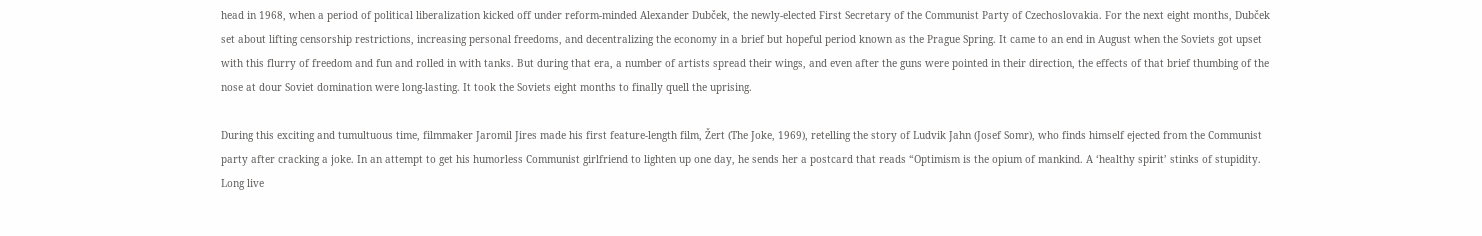head in 1968, when a period of political liberalization kicked off under reform-minded Alexander Dubček, the newly-elected First Secretary of the Communist Party of Czechoslovakia. For the next eight months, Dubček set about lifting censorship restrictions, increasing personal freedoms, and decentralizing the economy in a brief but hopeful period known as the Prague Spring. It came to an end in August when the Soviets got upset with this flurry of freedom and fun and rolled in with tanks. But during that era, a number of artists spread their wings, and even after the guns were pointed in their direction, the effects of that brief thumbing of the nose at dour Soviet domination were long-lasting. It took the Soviets eight months to finally quell the uprising.

During this exciting and tumultuous time, filmmaker Jaromil Jires made his first feature-length film, Žert (The Joke, 1969), retelling the story of Ludvik Jahn (Josef Somr), who finds himself ejected from the Communist party after cracking a joke. In an attempt to get his humorless Communist girlfriend to lighten up one day, he sends her a postcard that reads “Optimism is the opium of mankind. A ‘healthy spirit’ stinks of stupidity. Long live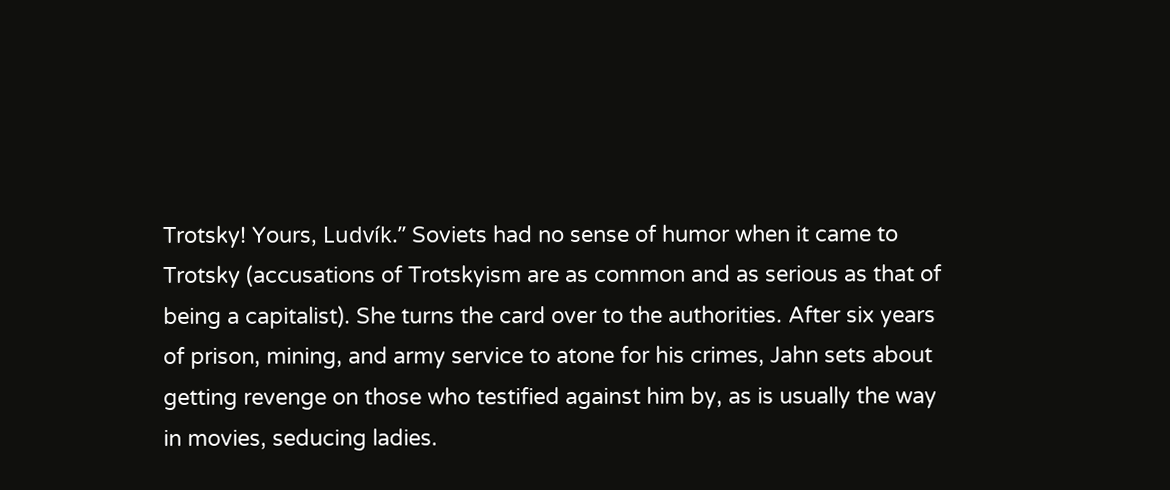Trotsky! Yours, Ludvík.” Soviets had no sense of humor when it came to Trotsky (accusations of Trotskyism are as common and as serious as that of being a capitalist). She turns the card over to the authorities. After six years of prison, mining, and army service to atone for his crimes, Jahn sets about getting revenge on those who testified against him by, as is usually the way in movies, seducing ladies.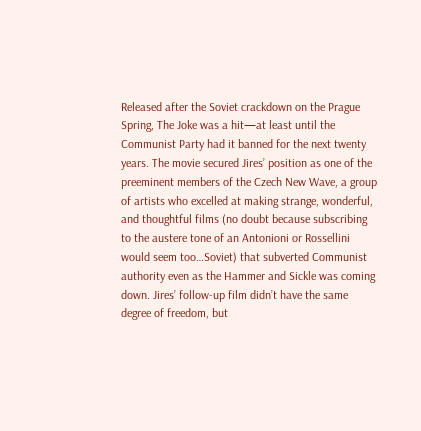Released after the Soviet crackdown on the Prague Spring, The Joke was a hit—at least until the Communist Party had it banned for the next twenty years. The movie secured Jires’ position as one of the preeminent members of the Czech New Wave, a group of artists who excelled at making strange, wonderful, and thoughtful films (no doubt because subscribing to the austere tone of an Antonioni or Rossellini would seem too…Soviet) that subverted Communist authority even as the Hammer and Sickle was coming down. Jires’ follow-up film didn’t have the same degree of freedom, but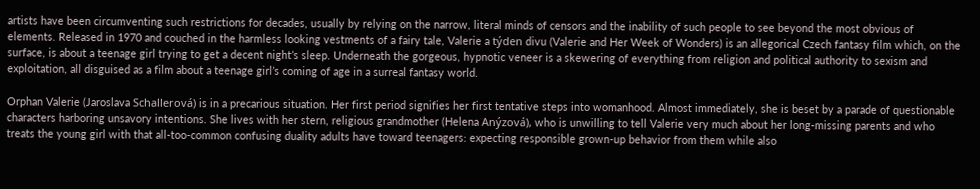artists have been circumventing such restrictions for decades, usually by relying on the narrow, literal minds of censors and the inability of such people to see beyond the most obvious of elements. Released in 1970 and couched in the harmless looking vestments of a fairy tale, Valerie a týden divu (Valerie and Her Week of Wonders) is an allegorical Czech fantasy film which, on the surface, is about a teenage girl trying to get a decent night’s sleep. Underneath the gorgeous, hypnotic veneer is a skewering of everything from religion and political authority to sexism and exploitation, all disguised as a film about a teenage girl’s coming of age in a surreal fantasy world.

Orphan Valerie (Jaroslava Schallerová) is in a precarious situation. Her first period signifies her first tentative steps into womanhood. Almost immediately, she is beset by a parade of questionable characters harboring unsavory intentions. She lives with her stern, religious grandmother (Helena Anýzová), who is unwilling to tell Valerie very much about her long-missing parents and who treats the young girl with that all-too-common confusing duality adults have toward teenagers: expecting responsible grown-up behavior from them while also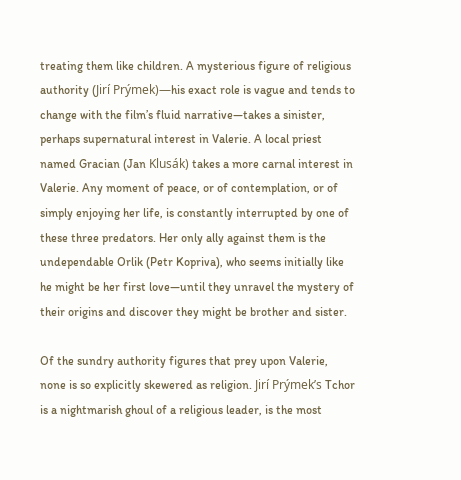treating them like children. A mysterious figure of religious authority (Jirí Prýmek)—his exact role is vague and tends to change with the film’s fluid narrative—takes a sinister, perhaps supernatural interest in Valerie. A local priest named Gracian (Jan Klusák) takes a more carnal interest in Valerie. Any moment of peace, or of contemplation, or of simply enjoying her life, is constantly interrupted by one of these three predators. Her only ally against them is the undependable Orlik (Petr Kopriva), who seems initially like he might be her first love—until they unravel the mystery of their origins and discover they might be brother and sister.

Of the sundry authority figures that prey upon Valerie, none is so explicitly skewered as religion. Jirí Prýmek’s Tchor is a nightmarish ghoul of a religious leader, is the most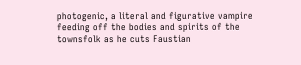photogenic, a literal and figurative vampire feeding off the bodies and spirits of the townsfolk as he cuts Faustian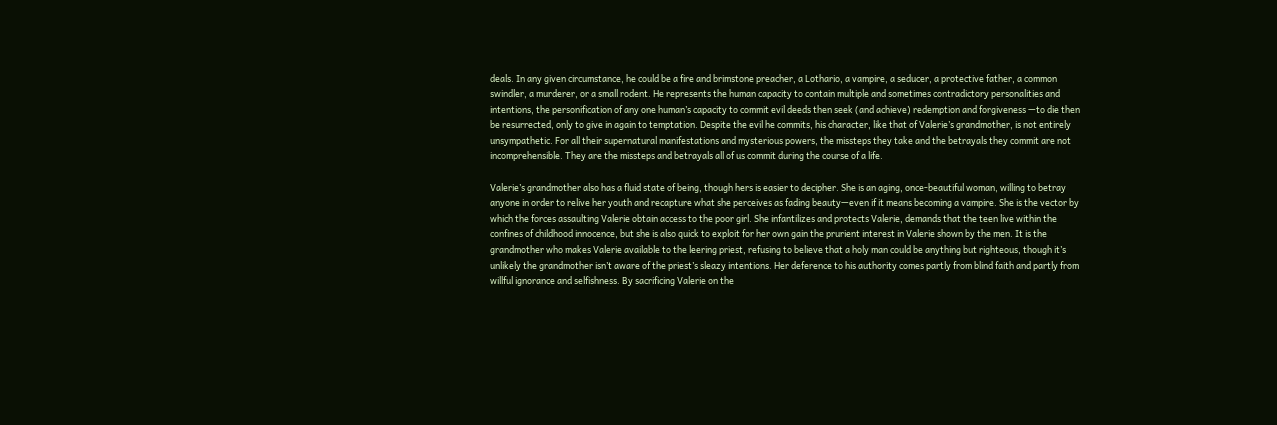deals. In any given circumstance, he could be a fire and brimstone preacher, a Lothario, a vampire, a seducer, a protective father, a common swindler, a murderer, or a small rodent. He represents the human capacity to contain multiple and sometimes contradictory personalities and intentions, the personification of any one human’s capacity to commit evil deeds then seek (and achieve) redemption and forgiveness —to die then be resurrected, only to give in again to temptation. Despite the evil he commits, his character, like that of Valerie’s grandmother, is not entirely unsympathetic. For all their supernatural manifestations and mysterious powers, the missteps they take and the betrayals they commit are not incomprehensible. They are the missteps and betrayals all of us commit during the course of a life.

Valerie’s grandmother also has a fluid state of being, though hers is easier to decipher. She is an aging, once-beautiful woman, willing to betray anyone in order to relive her youth and recapture what she perceives as fading beauty—even if it means becoming a vampire. She is the vector by which the forces assaulting Valerie obtain access to the poor girl. She infantilizes and protects Valerie, demands that the teen live within the confines of childhood innocence, but she is also quick to exploit for her own gain the prurient interest in Valerie shown by the men. It is the grandmother who makes Valerie available to the leering priest, refusing to believe that a holy man could be anything but righteous, though it’s unlikely the grandmother isn’t aware of the priest’s sleazy intentions. Her deference to his authority comes partly from blind faith and partly from willful ignorance and selfishness. By sacrificing Valerie on the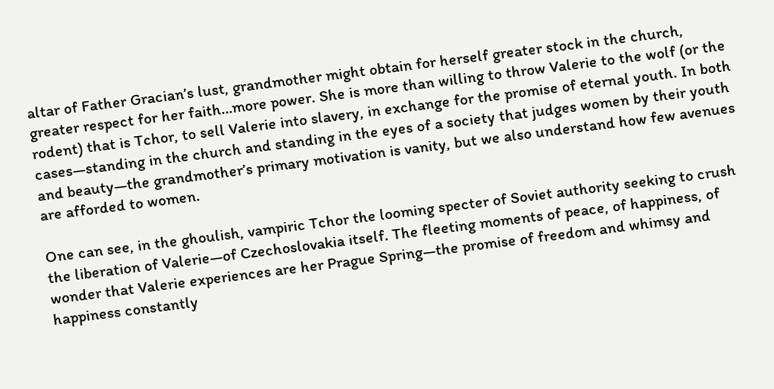altar of Father Gracian’s lust, grandmother might obtain for herself greater stock in the church, greater respect for her faith…more power. She is more than willing to throw Valerie to the wolf (or the rodent) that is Tchor, to sell Valerie into slavery, in exchange for the promise of eternal youth. In both cases—standing in the church and standing in the eyes of a society that judges women by their youth and beauty—the grandmother’s primary motivation is vanity, but we also understand how few avenues are afforded to women.

One can see, in the ghoulish, vampiric Tchor the looming specter of Soviet authority seeking to crush the liberation of Valerie—of Czechoslovakia itself. The fleeting moments of peace, of happiness, of wonder that Valerie experiences are her Prague Spring—the promise of freedom and whimsy and happiness constantly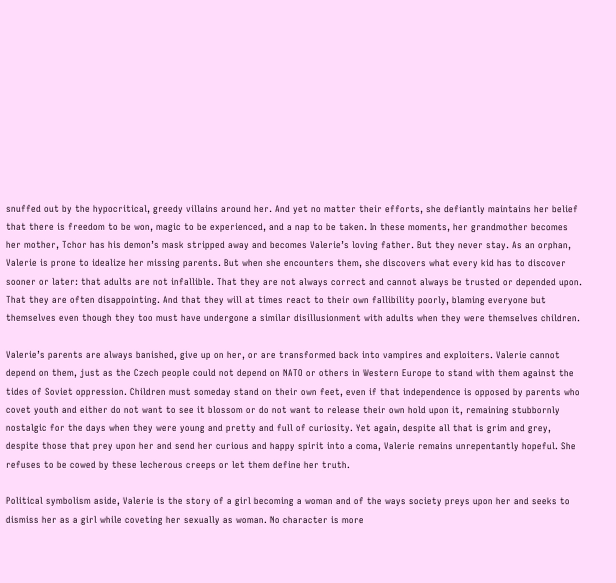snuffed out by the hypocritical, greedy villains around her. And yet no matter their efforts, she defiantly maintains her belief that there is freedom to be won, magic to be experienced, and a nap to be taken. In these moments, her grandmother becomes her mother, Tchor has his demon’s mask stripped away and becomes Valerie’s loving father. But they never stay. As an orphan, Valerie is prone to idealize her missing parents. But when she encounters them, she discovers what every kid has to discover sooner or later: that adults are not infallible. That they are not always correct and cannot always be trusted or depended upon. That they are often disappointing. And that they will at times react to their own fallibility poorly, blaming everyone but themselves even though they too must have undergone a similar disillusionment with adults when they were themselves children.

Valerie’s parents are always banished, give up on her, or are transformed back into vampires and exploiters. Valerie cannot depend on them, just as the Czech people could not depend on NATO or others in Western Europe to stand with them against the tides of Soviet oppression. Children must someday stand on their own feet, even if that independence is opposed by parents who covet youth and either do not want to see it blossom or do not want to release their own hold upon it, remaining stubbornly nostalgic for the days when they were young and pretty and full of curiosity. Yet again, despite all that is grim and grey, despite those that prey upon her and send her curious and happy spirit into a coma, Valerie remains unrepentantly hopeful. She refuses to be cowed by these lecherous creeps or let them define her truth.

Political symbolism aside, Valerie is the story of a girl becoming a woman and of the ways society preys upon her and seeks to dismiss her as a girl while coveting her sexually as woman. No character is more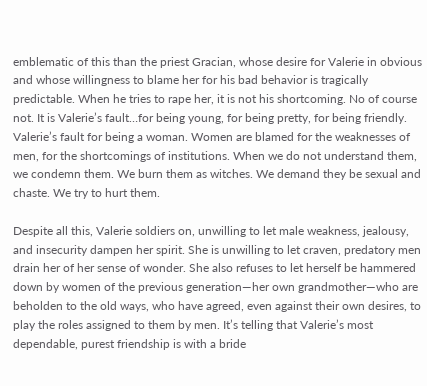emblematic of this than the priest Gracian, whose desire for Valerie in obvious and whose willingness to blame her for his bad behavior is tragically predictable. When he tries to rape her, it is not his shortcoming. No of course not. It is Valerie’s fault…for being young, for being pretty, for being friendly. Valerie’s fault for being a woman. Women are blamed for the weaknesses of men, for the shortcomings of institutions. When we do not understand them, we condemn them. We burn them as witches. We demand they be sexual and chaste. We try to hurt them.

Despite all this, Valerie soldiers on, unwilling to let male weakness, jealousy, and insecurity dampen her spirit. She is unwilling to let craven, predatory men drain her of her sense of wonder. She also refuses to let herself be hammered down by women of the previous generation—her own grandmother—who are beholden to the old ways, who have agreed, even against their own desires, to play the roles assigned to them by men. It’s telling that Valerie’s most dependable, purest friendship is with a bride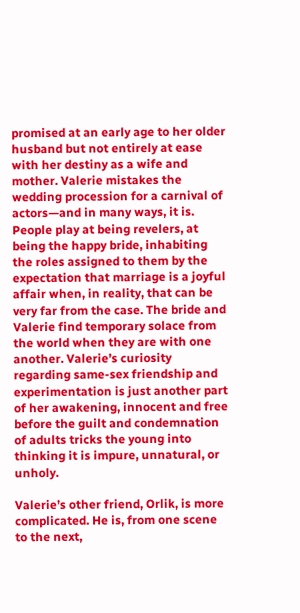promised at an early age to her older husband but not entirely at ease with her destiny as a wife and mother. Valerie mistakes the wedding procession for a carnival of actors—and in many ways, it is. People play at being revelers, at being the happy bride, inhabiting the roles assigned to them by the expectation that marriage is a joyful affair when, in reality, that can be very far from the case. The bride and Valerie find temporary solace from the world when they are with one another. Valerie’s curiosity regarding same-sex friendship and experimentation is just another part of her awakening, innocent and free before the guilt and condemnation of adults tricks the young into thinking it is impure, unnatural, or unholy.

Valerie’s other friend, Orlik, is more complicated. He is, from one scene to the next,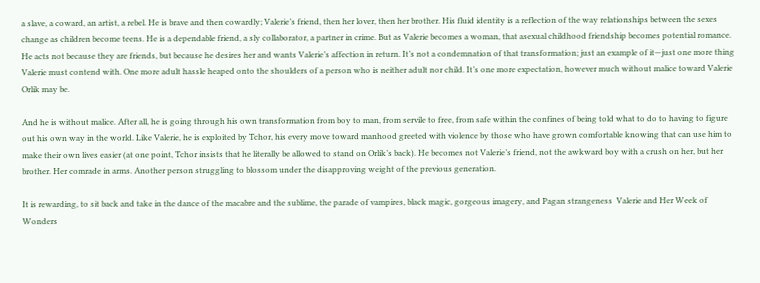a slave, a coward, an artist, a rebel. He is brave and then cowardly; Valerie’s friend, then her lover, then her brother. His fluid identity is a reflection of the way relationships between the sexes change as children become teens. He is a dependable friend, a sly collaborator, a partner in crime. But as Valerie becomes a woman, that asexual childhood friendship becomes potential romance. He acts not because they are friends, but because he desires her and wants Valerie’s affection in return. It’s not a condemnation of that transformation; just an example of it—just one more thing Valerie must contend with. One more adult hassle heaped onto the shoulders of a person who is neither adult nor child. It’s one more expectation, however much without malice toward Valerie Orlik may be.

And he is without malice. After all, he is going through his own transformation from boy to man, from servile to free, from safe within the confines of being told what to do to having to figure out his own way in the world. Like Valerie, he is exploited by Tchor, his every move toward manhood greeted with violence by those who have grown comfortable knowing that can use him to make their own lives easier (at one point, Tchor insists that he literally be allowed to stand on Orlik’s back). He becomes not Valerie’s friend, not the awkward boy with a crush on her, but her brother. Her comrade in arms. Another person struggling to blossom under the disapproving weight of the previous generation.

It is rewarding, to sit back and take in the dance of the macabre and the sublime, the parade of vampires, black magic, gorgeous imagery, and Pagan strangeness  Valerie and Her Week of Wonders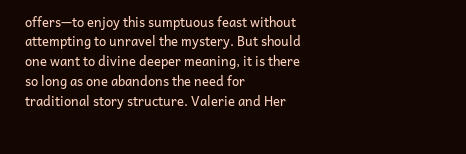offers—to enjoy this sumptuous feast without attempting to unravel the mystery. But should one want to divine deeper meaning, it is there so long as one abandons the need for traditional story structure. Valerie and Her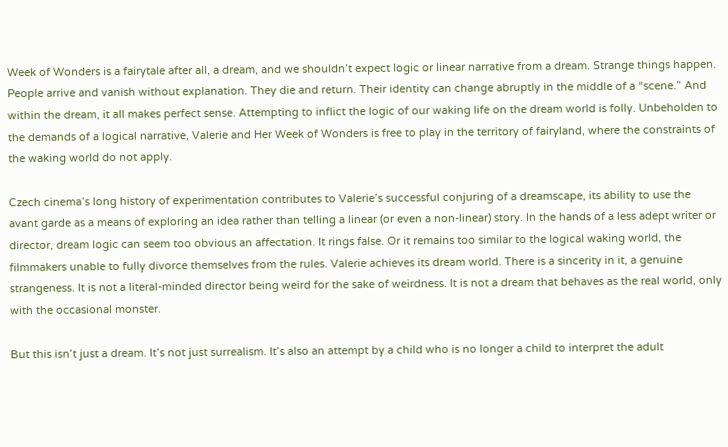Week of Wonders is a fairytale after all, a dream, and we shouldn’t expect logic or linear narrative from a dream. Strange things happen. People arrive and vanish without explanation. They die and return. Their identity can change abruptly in the middle of a “scene.” And within the dream, it all makes perfect sense. Attempting to inflict the logic of our waking life on the dream world is folly. Unbeholden to the demands of a logical narrative, Valerie and Her Week of Wonders is free to play in the territory of fairyland, where the constraints of the waking world do not apply.

Czech cinema’s long history of experimentation contributes to Valerie’s successful conjuring of a dreamscape, its ability to use the avant garde as a means of exploring an idea rather than telling a linear (or even a non-linear) story. In the hands of a less adept writer or director, dream logic can seem too obvious an affectation. It rings false. Or it remains too similar to the logical waking world, the filmmakers unable to fully divorce themselves from the rules. Valerie achieves its dream world. There is a sincerity in it, a genuine strangeness. It is not a literal-minded director being weird for the sake of weirdness. It is not a dream that behaves as the real world, only with the occasional monster.

But this isn’t just a dream. It’s not just surrealism. It’s also an attempt by a child who is no longer a child to interpret the adult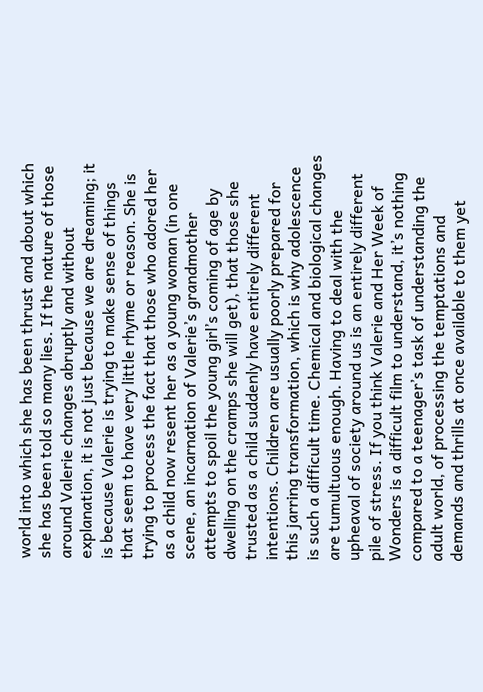world into which she has been thrust and about which she has been told so many lies. If the nature of those around Valerie changes abruptly and without explanation, it is not just because we are dreaming; it is because Valerie is trying to make sense of things that seem to have very little rhyme or reason. She is trying to process the fact that those who adored her as a child now resent her as a young woman (in one scene, an incarnation of Valerie’s grandmother attempts to spoil the young girl’s coming of age by dwelling on the cramps she will get), that those she trusted as a child suddenly have entirely different intentions. Children are usually poorly prepared for this jarring transformation, which is why adolescence is such a difficult time. Chemical and biological changes are tumultuous enough. Having to deal with the upheaval of society around us is an entirely different pile of stress. If you think Valerie and Her Week of Wonders is a difficult film to understand, it’s nothing compared to a teenager’s task of understanding the adult world, of processing the temptations and demands and thrills at once available to them yet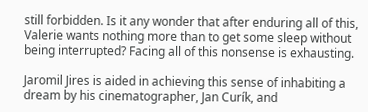still forbidden. Is it any wonder that after enduring all of this, Valerie wants nothing more than to get some sleep without being interrupted? Facing all of this nonsense is exhausting.

Jaromil Jires is aided in achieving this sense of inhabiting a dream by his cinematographer, Jan Curík, and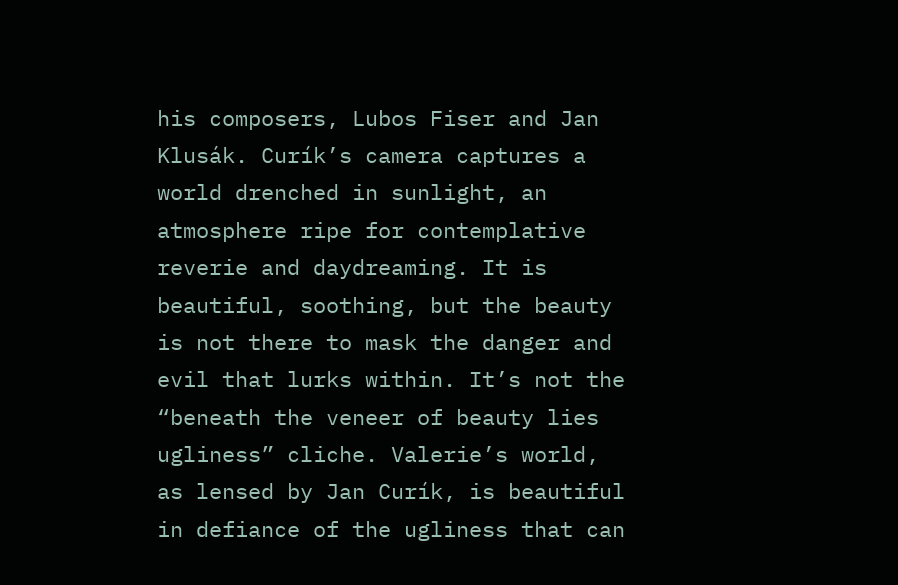his composers, Lubos Fiser and Jan Klusák. Curík’s camera captures a world drenched in sunlight, an atmosphere ripe for contemplative reverie and daydreaming. It is beautiful, soothing, but the beauty is not there to mask the danger and evil that lurks within. It’s not the “beneath the veneer of beauty lies ugliness” cliche. Valerie’s world, as lensed by Jan Curík, is beautiful in defiance of the ugliness that can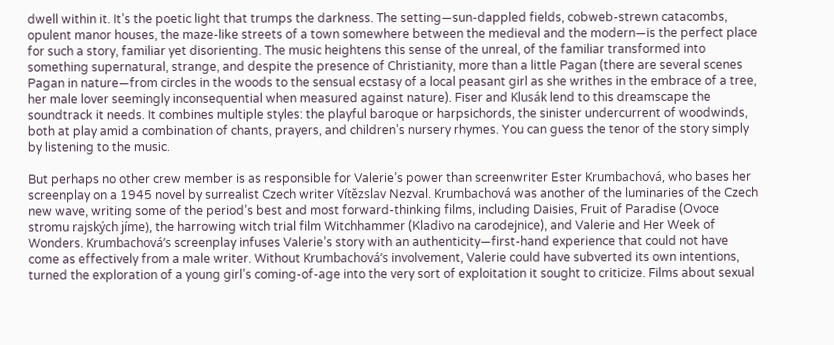dwell within it. It’s the poetic light that trumps the darkness. The setting—sun-dappled fields, cobweb-strewn catacombs, opulent manor houses, the maze-like streets of a town somewhere between the medieval and the modern—is the perfect place for such a story, familiar yet disorienting. The music heightens this sense of the unreal, of the familiar transformed into something supernatural, strange, and despite the presence of Christianity, more than a little Pagan (there are several scenes Pagan in nature—from circles in the woods to the sensual ecstasy of a local peasant girl as she writhes in the embrace of a tree, her male lover seemingly inconsequential when measured against nature). Fiser and Klusák lend to this dreamscape the soundtrack it needs. It combines multiple styles: the playful baroque or harpsichords, the sinister undercurrent of woodwinds, both at play amid a combination of chants, prayers, and children’s nursery rhymes. You can guess the tenor of the story simply by listening to the music.

But perhaps no other crew member is as responsible for Valerie’s power than screenwriter Ester Krumbachová, who bases her screenplay on a 1945 novel by surrealist Czech writer Vítězslav Nezval. Krumbachová was another of the luminaries of the Czech new wave, writing some of the period’s best and most forward-thinking films, including Daisies, Fruit of Paradise (Ovoce stromu rajských jíme), the harrowing witch trial film Witchhammer (Kladivo na carodejnice), and Valerie and Her Week of Wonders. Krumbachová’s screenplay infuses Valerie’s story with an authenticity—first-hand experience that could not have come as effectively from a male writer. Without Krumbachová’s involvement, Valerie could have subverted its own intentions, turned the exploration of a young girl’s coming-of-age into the very sort of exploitation it sought to criticize. Films about sexual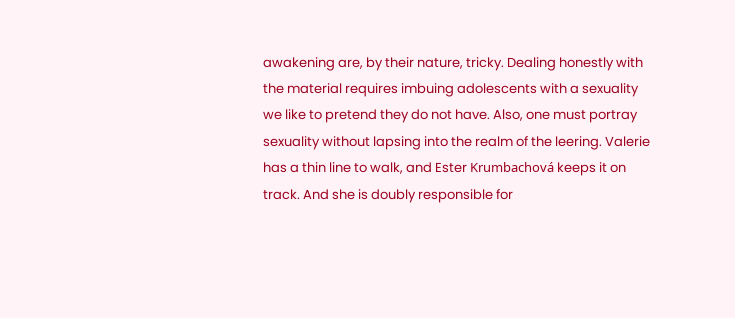awakening are, by their nature, tricky. Dealing honestly with the material requires imbuing adolescents with a sexuality we like to pretend they do not have. Also, one must portray sexuality without lapsing into the realm of the leering. Valerie has a thin line to walk, and Ester Krumbachová keeps it on track. And she is doubly responsible for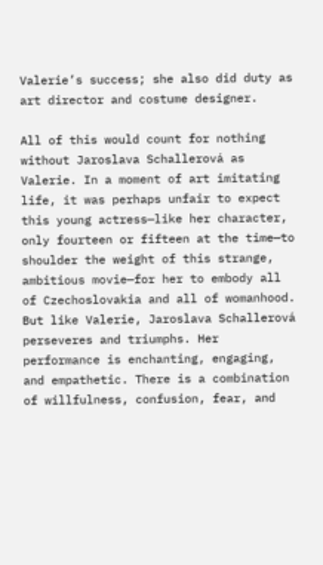Valerie’s success; she also did duty as art director and costume designer.

All of this would count for nothing without Jaroslava Schallerová as Valerie. In a moment of art imitating life, it was perhaps unfair to expect this young actress—like her character, only fourteen or fifteen at the time—to shoulder the weight of this strange, ambitious movie—for her to embody all of Czechoslovakia and all of womanhood. But like Valerie, Jaroslava Schallerová perseveres and triumphs. Her performance is enchanting, engaging, and empathetic. There is a combination of willfulness, confusion, fear, and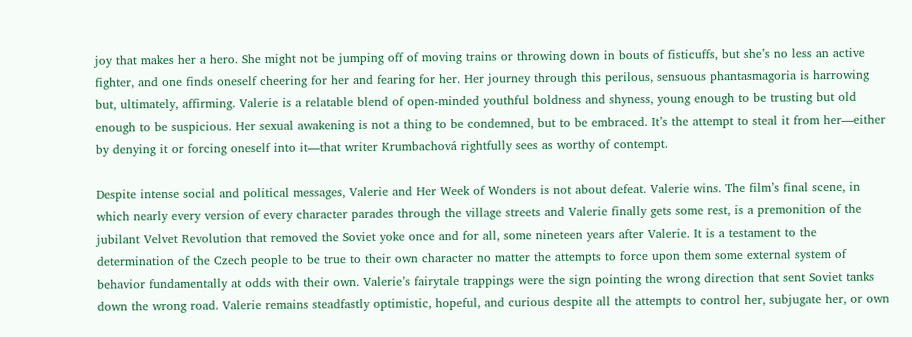joy that makes her a hero. She might not be jumping off of moving trains or throwing down in bouts of fisticuffs, but she’s no less an active fighter, and one finds oneself cheering for her and fearing for her. Her journey through this perilous, sensuous phantasmagoria is harrowing but, ultimately, affirming. Valerie is a relatable blend of open-minded youthful boldness and shyness, young enough to be trusting but old enough to be suspicious. Her sexual awakening is not a thing to be condemned, but to be embraced. It’s the attempt to steal it from her—either by denying it or forcing oneself into it—that writer Krumbachová rightfully sees as worthy of contempt.

Despite intense social and political messages, Valerie and Her Week of Wonders is not about defeat. Valerie wins. The film’s final scene, in which nearly every version of every character parades through the village streets and Valerie finally gets some rest, is a premonition of the jubilant Velvet Revolution that removed the Soviet yoke once and for all, some nineteen years after Valerie. It is a testament to the determination of the Czech people to be true to their own character no matter the attempts to force upon them some external system of behavior fundamentally at odds with their own. Valerie’s fairytale trappings were the sign pointing the wrong direction that sent Soviet tanks down the wrong road. Valerie remains steadfastly optimistic, hopeful, and curious despite all the attempts to control her, subjugate her, or own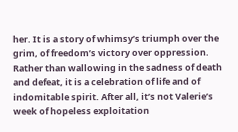her. It is a story of whimsy’s triumph over the grim, of freedom’s victory over oppression. Rather than wallowing in the sadness of death and defeat, it is a celebration of life and of indomitable spirit. After all, it’s not Valerie’s week of hopeless exploitation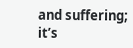and suffering; it’s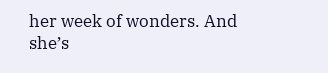her week of wonders. And she’s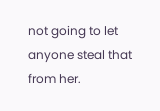not going to let anyone steal that from her.